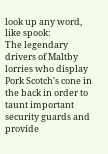look up any word, like spook:
The legendary drivers of Maltby lorries who display Pork Scotch's cone in the back in order to taunt important security guards and provide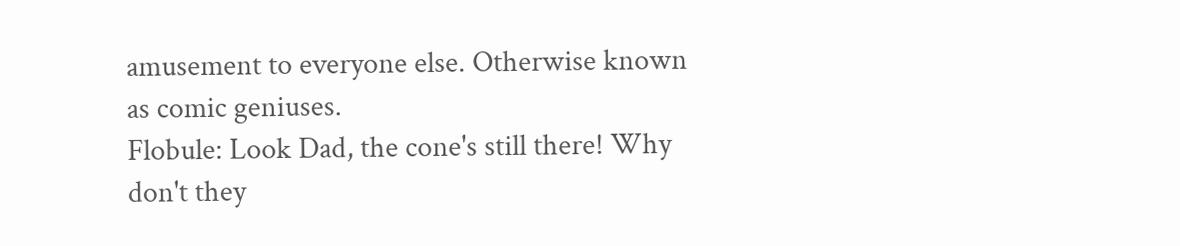amusement to everyone else. Otherwise known as comic geniuses.
Flobule: Look Dad, the cone's still there! Why don't they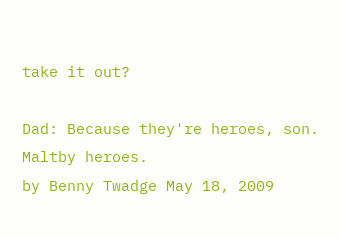take it out?

Dad: Because they're heroes, son. Maltby heroes.
by Benny Twadge May 18, 2009